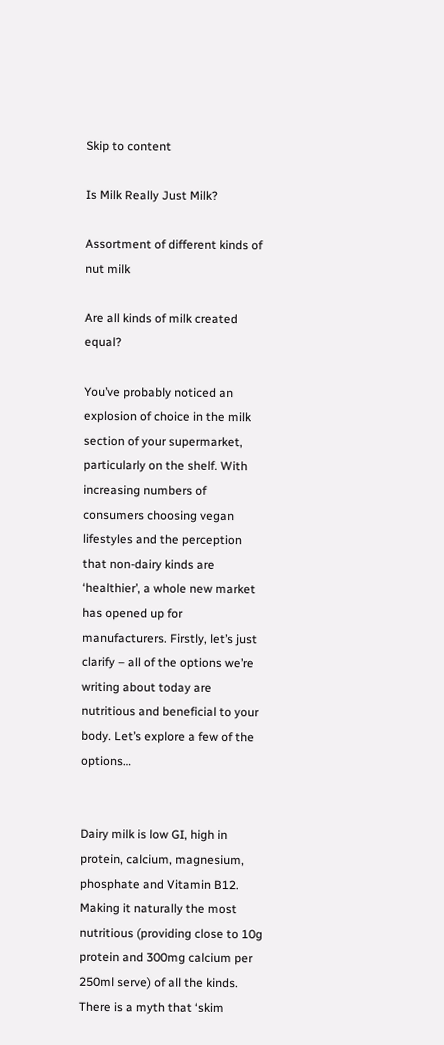Skip to content

Is Milk Really Just Milk?

Assortment of different kinds of nut milk

Are all kinds of milk created equal?

You’ve probably noticed an explosion of choice in the milk section of your supermarket, particularly on the shelf. With increasing numbers of consumers choosing vegan lifestyles and the perception that non-dairy kinds are ‘healthier’, a whole new market has opened up for manufacturers. Firstly, let’s just clarify – all of the options we’re writing about today are nutritious and beneficial to your body. Let’s explore a few of the options…


Dairy milk is low GI, high in protein, calcium, magnesium, phosphate and Vitamin B12. Making it naturally the most nutritious (providing close to 10g protein and 300mg calcium per 250ml serve) of all the kinds. There is a myth that ‘skim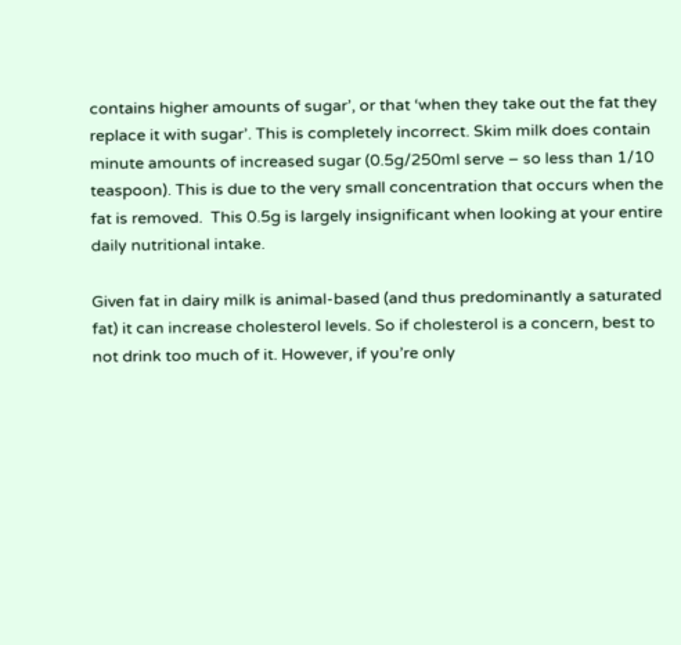contains higher amounts of sugar’, or that ‘when they take out the fat they replace it with sugar’. This is completely incorrect. Skim milk does contain minute amounts of increased sugar (0.5g/250ml serve – so less than 1/10 teaspoon). This is due to the very small concentration that occurs when the fat is removed.  This 0.5g is largely insignificant when looking at your entire daily nutritional intake.

Given fat in dairy milk is animal-based (and thus predominantly a saturated fat) it can increase cholesterol levels. So if cholesterol is a concern, best to not drink too much of it. However, if you’re only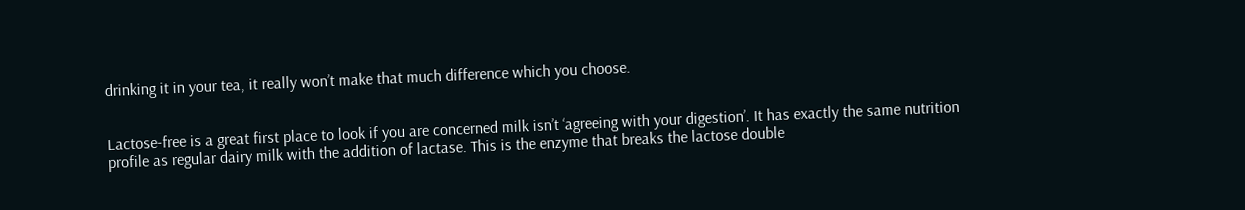drinking it in your tea, it really won’t make that much difference which you choose.


Lactose-free is a great first place to look if you are concerned milk isn’t ‘agreeing with your digestion’. It has exactly the same nutrition profile as regular dairy milk with the addition of lactase. This is the enzyme that breaks the lactose double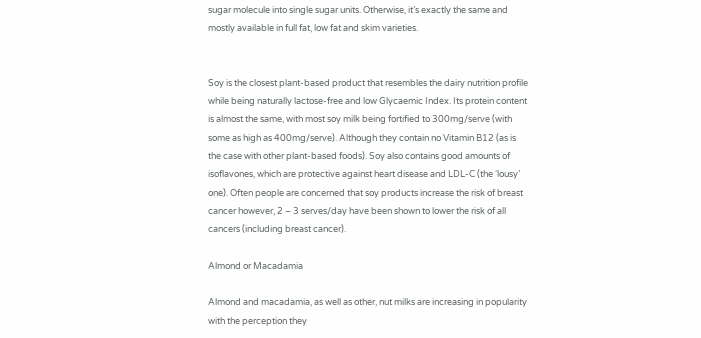sugar molecule into single sugar units. Otherwise, it’s exactly the same and mostly available in full fat, low fat and skim varieties.


Soy is the closest plant-based product that resembles the dairy nutrition profile while being naturally lactose-free and low Glycaemic Index. Its protein content is almost the same, with most soy milk being fortified to 300mg/serve (with some as high as 400mg/serve). Although they contain no Vitamin B12 (as is the case with other plant-based foods). Soy also contains good amounts of isoflavones, which are protective against heart disease and LDL-C (the ‘lousy’ one). Often people are concerned that soy products increase the risk of breast cancer however, 2 – 3 serves/day have been shown to lower the risk of all cancers (including breast cancer).

Almond or Macadamia

Almond and macadamia, as well as other, nut milks are increasing in popularity with the perception they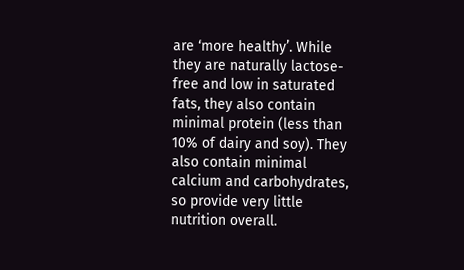are ‘more healthy’. While they are naturally lactose-free and low in saturated fats, they also contain minimal protein (less than 10% of dairy and soy). They also contain minimal calcium and carbohydrates, so provide very little nutrition overall.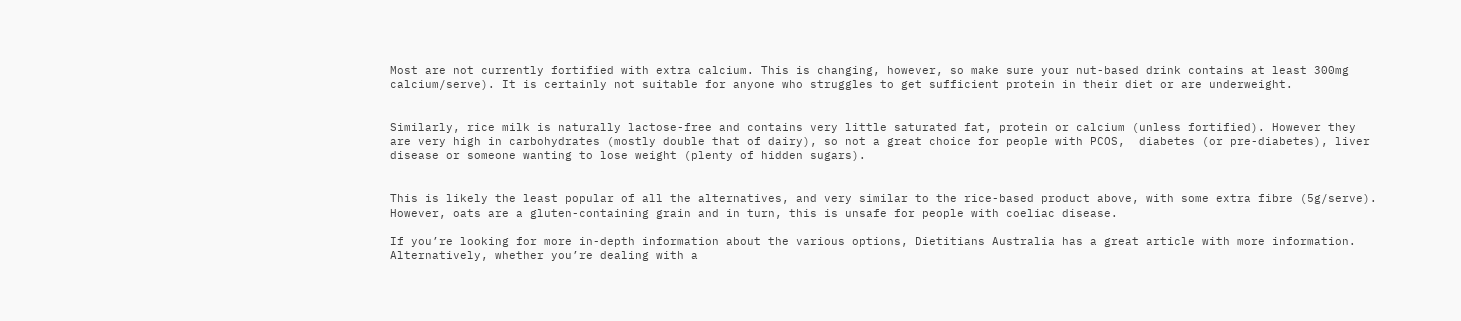Most are not currently fortified with extra calcium. This is changing, however, so make sure your nut-based drink contains at least 300mg calcium/serve). It is certainly not suitable for anyone who struggles to get sufficient protein in their diet or are underweight.


Similarly, rice milk is naturally lactose-free and contains very little saturated fat, protein or calcium (unless fortified). However they are very high in carbohydrates (mostly double that of dairy), so not a great choice for people with PCOS,  diabetes (or pre-diabetes), liver disease or someone wanting to lose weight (plenty of hidden sugars).


This is likely the least popular of all the alternatives, and very similar to the rice-based product above, with some extra fibre (5g/serve). However, oats are a gluten-containing grain and in turn, this is unsafe for people with coeliac disease.

If you’re looking for more in-depth information about the various options, Dietitians Australia has a great article with more information. Alternatively, whether you’re dealing with a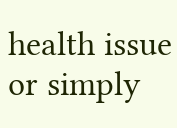health issue or simply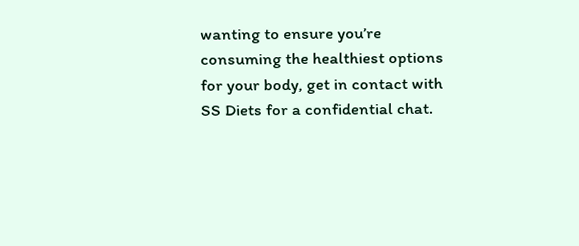wanting to ensure you’re consuming the healthiest options for your body, get in contact with SS Diets for a confidential chat.